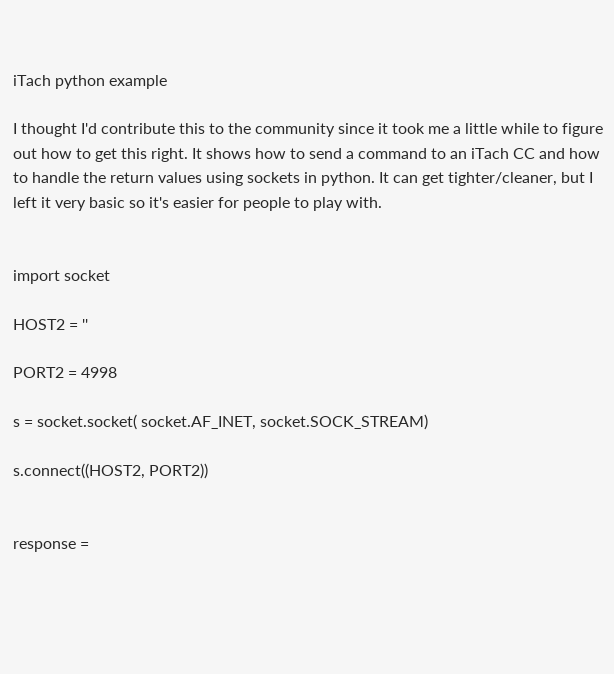iTach python example

I thought I'd contribute this to the community since it took me a little while to figure out how to get this right. It shows how to send a command to an iTach CC and how to handle the return values using sockets in python. It can get tighter/cleaner, but I left it very basic so it's easier for people to play with.


import socket

HOST2 = ''

PORT2 = 4998

s = socket.socket( socket.AF_INET, socket.SOCK_STREAM)

s.connect((HOST2, PORT2))


response =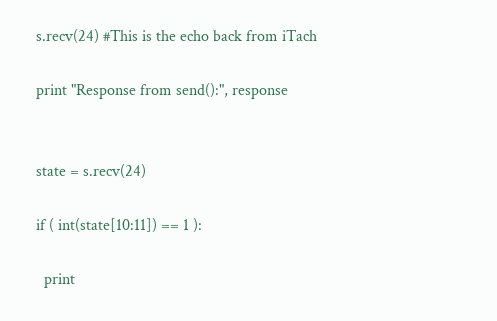s.recv(24) #This is the echo back from iTach

print "Response from send():", response


state = s.recv(24)

if ( int(state[10:11]) == 1 ):

  print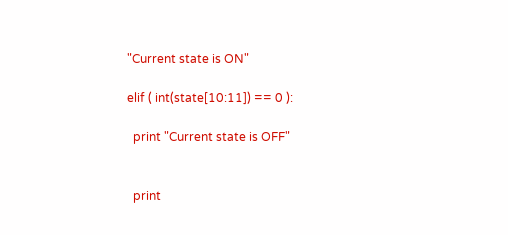"Current state is ON"

elif ( int(state[10:11]) == 0 ):

  print "Current state is OFF"


  print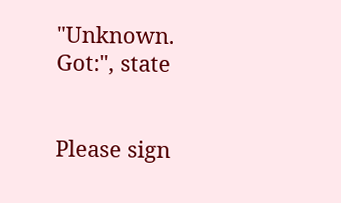"Unknown. Got:", state


Please sign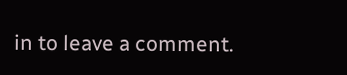in to leave a comment.